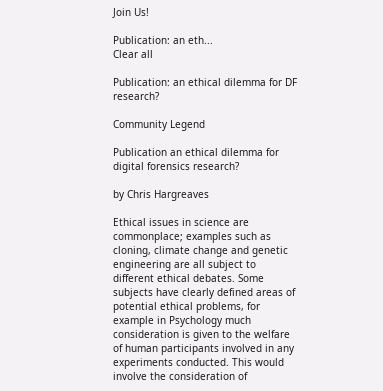Join Us!

Publication: an eth...
Clear all

Publication: an ethical dilemma for DF research?

Community Legend

Publication an ethical dilemma for digital forensics research?

by Chris Hargreaves

Ethical issues in science are commonplace; examples such as cloning, climate change and genetic engineering are all subject to different ethical debates. Some subjects have clearly defined areas of potential ethical problems, for example in Psychology much consideration is given to the welfare of human participants involved in any experiments conducted. This would involve the consideration of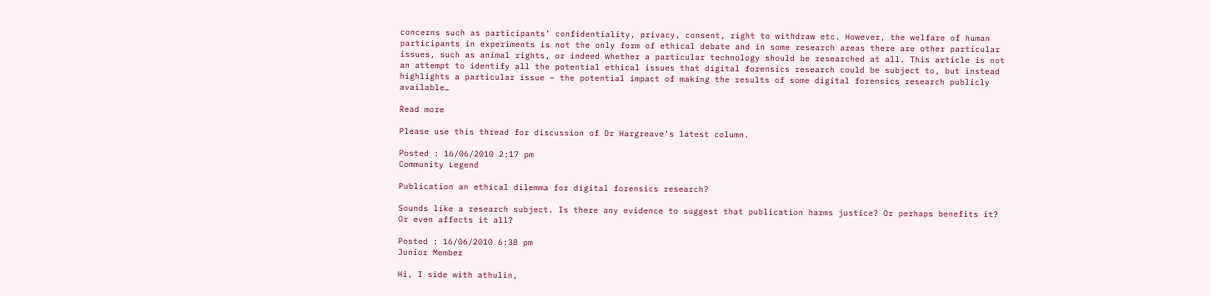concerns such as participants’ confidentiality, privacy, consent, right to withdraw etc. However, the welfare of human participants in experiments is not the only form of ethical debate and in some research areas there are other particular issues, such as animal rights, or indeed whether a particular technology should be researched at all. This article is not an attempt to identify all the potential ethical issues that digital forensics research could be subject to, but instead highlights a particular issue – the potential impact of making the results of some digital forensics research publicly available…

Read more

Please use this thread for discussion of Dr Hargreave's latest column.

Posted : 16/06/2010 2:17 pm
Community Legend

Publication an ethical dilemma for digital forensics research?

Sounds like a research subject. Is there any evidence to suggest that publication harms justice? Or perhaps benefits it? Or even affects it all?

Posted : 16/06/2010 6:38 pm
Junior Member

Hi, I side with athulin,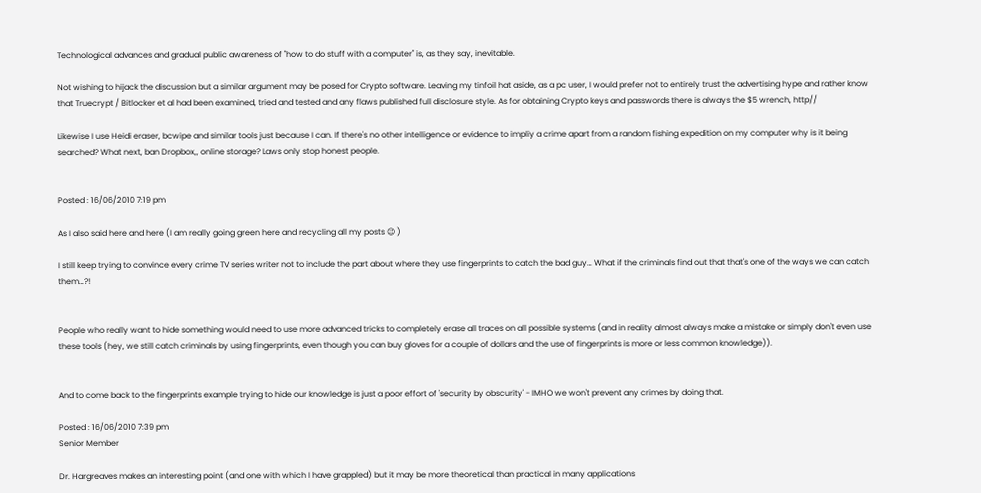Technological advances and gradual public awareness of "how to do stuff with a computer" is, as they say, inevitable.

Not wishing to hijack the discussion but a similar argument may be posed for Crypto software. Leaving my tinfoil hat aside, as a pc user, I would prefer not to entirely trust the advertising hype and rather know that Truecrypt / Bitlocker et al had been examined, tried and tested and any flaws published full disclosure style. As for obtaining Crypto keys and passwords there is always the $5 wrench, http//

Likewise I use Heidi eraser, bcwipe and similar tools just because I can. If there's no other intelligence or evidence to impliy a crime apart from a random fishing expedition on my computer why is it being searched? What next, ban Dropbox,, online storage? Laws only stop honest people.


Posted : 16/06/2010 7:19 pm

As I also said here and here (I am really going green here and recycling all my posts 😉 )

I still keep trying to convince every crime TV series writer not to include the part about where they use fingerprints to catch the bad guy… What if the criminals find out that that's one of the ways we can catch them…?!


People who really want to hide something would need to use more advanced tricks to completely erase all traces on all possible systems (and in reality almost always make a mistake or simply don't even use these tools (hey, we still catch criminals by using fingerprints, even though you can buy gloves for a couple of dollars and the use of fingerprints is more or less common knowledge)).


And to come back to the fingerprints example trying to hide our knowledge is just a poor effort of 'security by obscurity' - IMHO we won't prevent any crimes by doing that.

Posted : 16/06/2010 7:39 pm
Senior Member

Dr. Hargreaves makes an interesting point (and one with which I have grappled) but it may be more theoretical than practical in many applications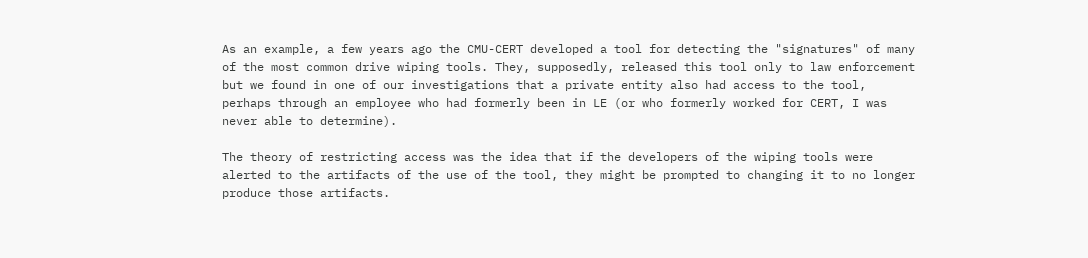As an example, a few years ago the CMU-CERT developed a tool for detecting the "signatures" of many of the most common drive wiping tools. They, supposedly, released this tool only to law enforcement but we found in one of our investigations that a private entity also had access to the tool, perhaps through an employee who had formerly been in LE (or who formerly worked for CERT, I was never able to determine).

The theory of restricting access was the idea that if the developers of the wiping tools were alerted to the artifacts of the use of the tool, they might be prompted to changing it to no longer produce those artifacts.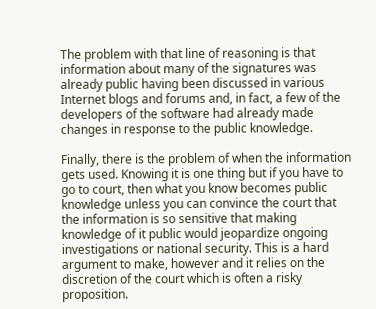The problem with that line of reasoning is that information about many of the signatures was already public having been discussed in various Internet blogs and forums and, in fact, a few of the developers of the software had already made changes in response to the public knowledge.

Finally, there is the problem of when the information gets used. Knowing it is one thing but if you have to go to court, then what you know becomes public knowledge unless you can convince the court that the information is so sensitive that making knowledge of it public would jeopardize ongoing investigations or national security. This is a hard argument to make, however and it relies on the discretion of the court which is often a risky proposition.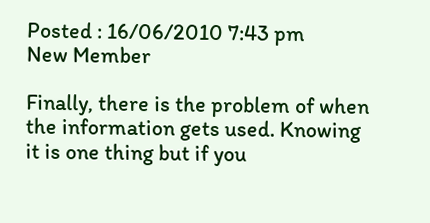Posted : 16/06/2010 7:43 pm
New Member

Finally, there is the problem of when the information gets used. Knowing it is one thing but if you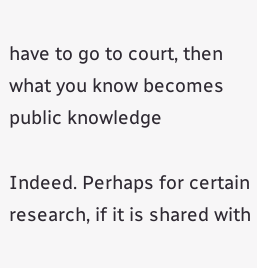have to go to court, then what you know becomes public knowledge

Indeed. Perhaps for certain research, if it is shared with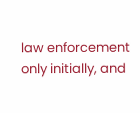law enforcement only initially, and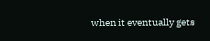when it eventually gets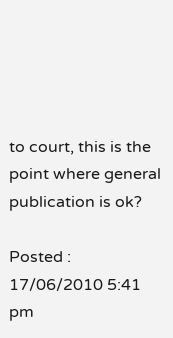to court, this is the point where general publication is ok?

Posted : 17/06/2010 5:41 pm